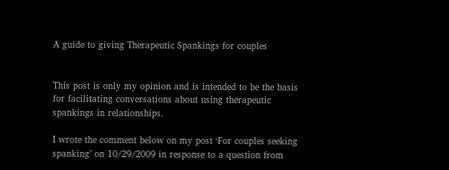A guide to giving Therapeutic Spankings for couples


This post is only my opinion and is intended to be the basis for facilitating conversations about using therapeutic spankings in relationships.

I wrote the comment below on my post ‘For couples seeking spanking’ on 10/29/2009 in response to a question from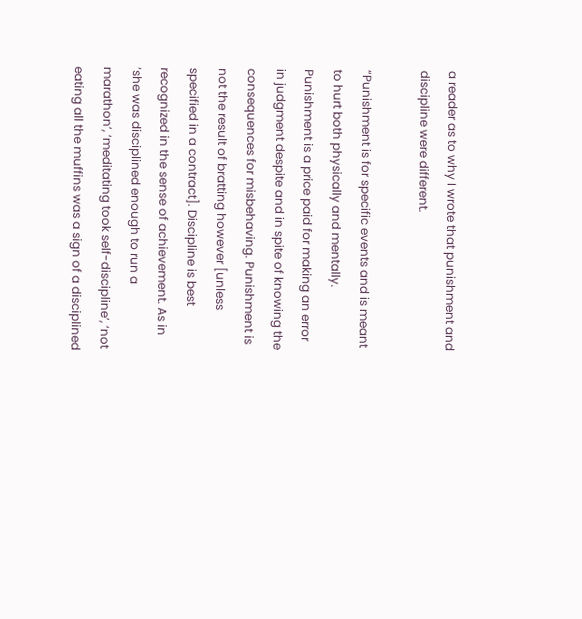a reader as to why I wrote that punishment and discipline were different.

“Punishment is for specific events and is meant to hurt both physically and mentally. Punishment is a price paid for making an error in judgment despite and in spite of knowing the consequences for misbehaving. Punishment is not the result of bratting however [unless specified in a contract]. Discipline is best recognized in the sense of achievement. As in ‘she was disciplined enough to run a marathon’, ‘meditating took self-discipline’, ‘not eating all the muffins was a sign of a disciplined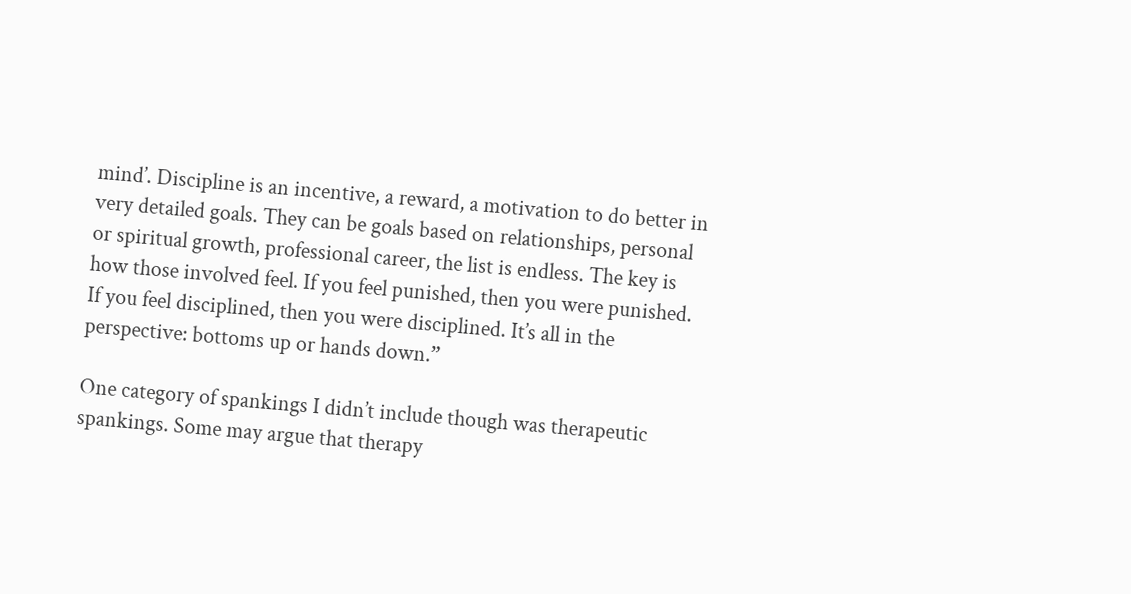mind’. Discipline is an incentive, a reward, a motivation to do better in very detailed goals. They can be goals based on relationships, personal or spiritual growth, professional career, the list is endless. The key is how those involved feel. If you feel punished, then you were punished. If you feel disciplined, then you were disciplined. It’s all in the perspective: bottoms up or hands down.”

One category of spankings I didn’t include though was therapeutic spankings. Some may argue that therapy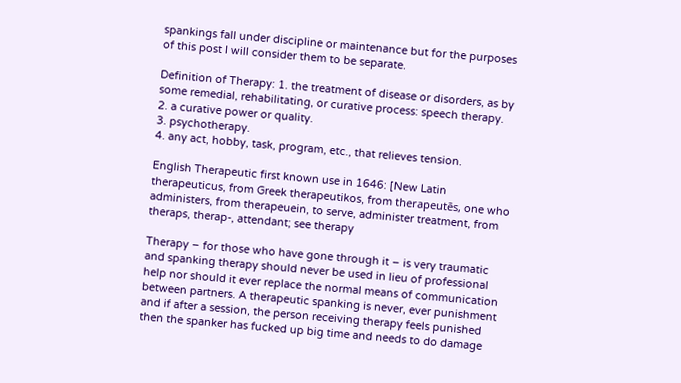spankings fall under discipline or maintenance but for the purposes of this post I will consider them to be separate.

Definition of Therapy: 1. the treatment of disease or disorders, as by some remedial, rehabilitating, or curative process: speech therapy.
2. a curative power or quality.
3. psychotherapy.
4. any act, hobby, task, program, etc., that relieves tension.

English Therapeutic first known use in 1646: [New Latin therapeuticus, from Greek therapeutikos, from therapeutēs, one who administers, from therapeuein, to serve, administer treatment, from theraps, therap-, attendant; see therapy

Therapy – for those who have gone through it – is very traumatic and spanking therapy should never be used in lieu of professional help nor should it ever replace the normal means of communication between partners. A therapeutic spanking is never, ever punishment and if after a session, the person receiving therapy feels punished then the spanker has fucked up big time and needs to do damage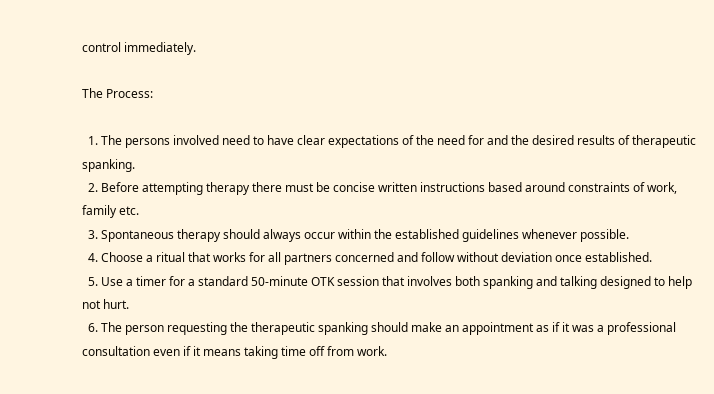control immediately.

The Process:

  1. The persons involved need to have clear expectations of the need for and the desired results of therapeutic spanking.
  2. Before attempting therapy there must be concise written instructions based around constraints of work, family etc.
  3. Spontaneous therapy should always occur within the established guidelines whenever possible.
  4. Choose a ritual that works for all partners concerned and follow without deviation once established.
  5. Use a timer for a standard 50-minute OTK session that involves both spanking and talking designed to help not hurt.
  6. The person requesting the therapeutic spanking should make an appointment as if it was a professional consultation even if it means taking time off from work.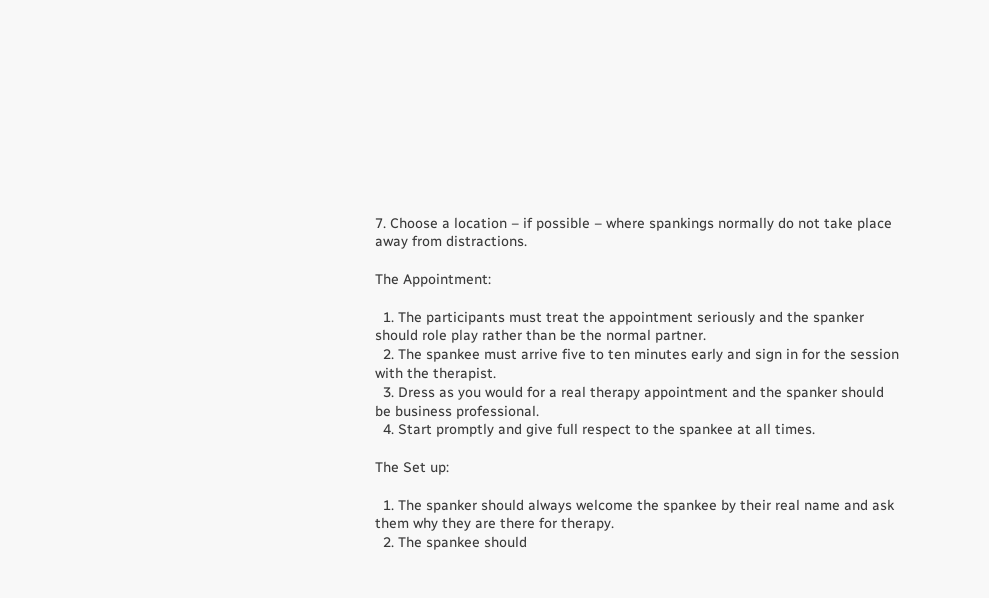7. Choose a location – if possible – where spankings normally do not take place away from distractions.

The Appointment:

  1. The participants must treat the appointment seriously and the spanker should role play rather than be the normal partner.
  2. The spankee must arrive five to ten minutes early and sign in for the session with the therapist.
  3. Dress as you would for a real therapy appointment and the spanker should be business professional.
  4. Start promptly and give full respect to the spankee at all times.

The Set up:

  1. The spanker should always welcome the spankee by their real name and ask them why they are there for therapy.
  2. The spankee should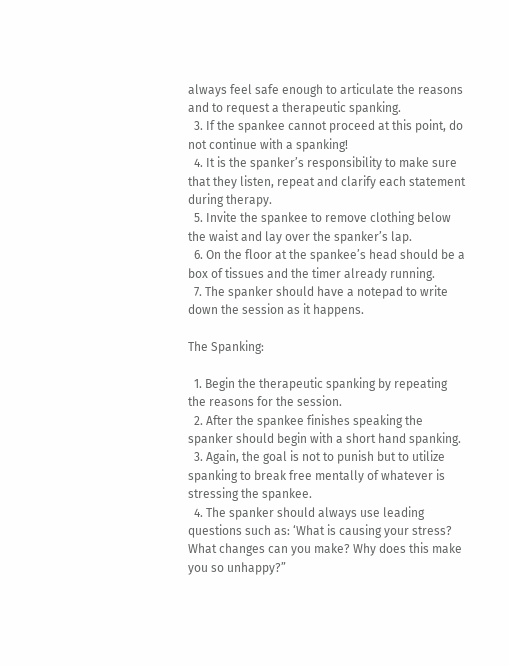always feel safe enough to articulate the reasons and to request a therapeutic spanking.
  3. If the spankee cannot proceed at this point, do not continue with a spanking!
  4. It is the spanker’s responsibility to make sure that they listen, repeat and clarify each statement during therapy.
  5. Invite the spankee to remove clothing below the waist and lay over the spanker’s lap.
  6. On the floor at the spankee’s head should be a box of tissues and the timer already running.
  7. The spanker should have a notepad to write down the session as it happens.

The Spanking:

  1. Begin the therapeutic spanking by repeating the reasons for the session.
  2. After the spankee finishes speaking the spanker should begin with a short hand spanking.
  3. Again, the goal is not to punish but to utilize spanking to break free mentally of whatever is stressing the spankee.
  4. The spanker should always use leading questions such as: ‘What is causing your stress? What changes can you make? Why does this make you so unhappy?”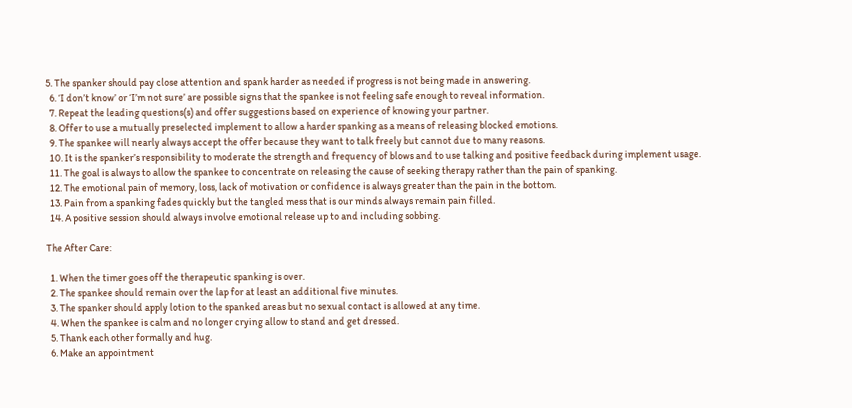5. The spanker should pay close attention and spank harder as needed if progress is not being made in answering.
  6. ‘I don’t know’ or ‘I’m not sure’ are possible signs that the spankee is not feeling safe enough to reveal information.
  7. Repeat the leading questions(s) and offer suggestions based on experience of knowing your partner.
  8. Offer to use a mutually preselected implement to allow a harder spanking as a means of releasing blocked emotions.
  9. The spankee will nearly always accept the offer because they want to talk freely but cannot due to many reasons.
  10. It is the spanker’s responsibility to moderate the strength and frequency of blows and to use talking and positive feedback during implement usage.
  11. The goal is always to allow the spankee to concentrate on releasing the cause of seeking therapy rather than the pain of spanking.
  12. The emotional pain of memory, loss, lack of motivation or confidence is always greater than the pain in the bottom.
  13. Pain from a spanking fades quickly but the tangled mess that is our minds always remain pain filled.
  14. A positive session should always involve emotional release up to and including sobbing.

The After Care:

  1. When the timer goes off the therapeutic spanking is over.
  2. The spankee should remain over the lap for at least an additional five minutes.
  3. The spanker should apply lotion to the spanked areas but no sexual contact is allowed at any time.
  4. When the spankee is calm and no longer crying allow to stand and get dressed.
  5. Thank each other formally and hug.
  6. Make an appointment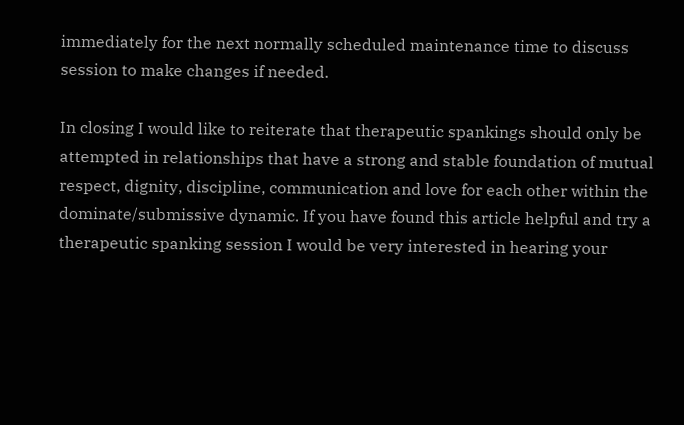immediately for the next normally scheduled maintenance time to discuss session to make changes if needed.

In closing I would like to reiterate that therapeutic spankings should only be attempted in relationships that have a strong and stable foundation of mutual respect, dignity, discipline, communication and love for each other within the dominate/submissive dynamic. If you have found this article helpful and try a therapeutic spanking session I would be very interested in hearing your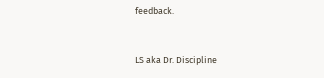feedback.


LS aka Dr. Discipline